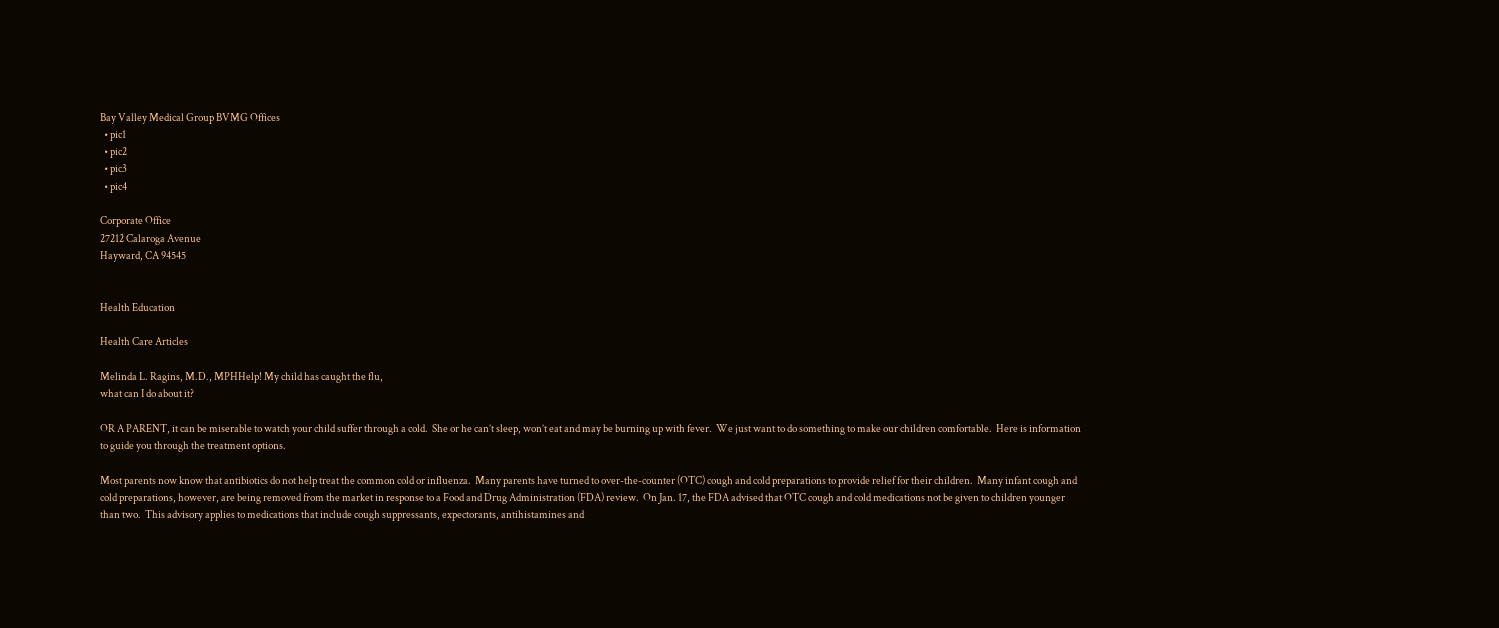Bay Valley Medical Group BVMG Offices
  • pic1
  • pic2
  • pic3
  • pic4

Corporate Office
27212 Calaroga Avenue
Hayward, CA 94545


Health Education

Health Care Articles

Melinda L. Ragins, M.D., MPHHelp! My child has caught the flu,
what can I do about it?

OR A PARENT, it can be miserable to watch your child suffer through a cold.  She or he can’t sleep, won’t eat and may be burning up with fever.  We just want to do something to make our children comfortable.  Here is information to guide you through the treatment options.

Most parents now know that antibiotics do not help treat the common cold or influenza.  Many parents have turned to over-the-counter (OTC) cough and cold preparations to provide relief for their children.  Many infant cough and cold preparations, however, are being removed from the market in response to a Food and Drug Administration (FDA) review.  On Jan. 17, the FDA advised that OTC cough and cold medications not be given to children younger than two.  This advisory applies to medications that include cough suppressants, expectorants, antihistamines and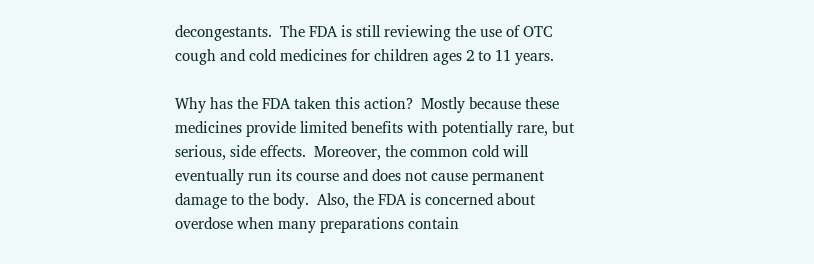decongestants.  The FDA is still reviewing the use of OTC cough and cold medicines for children ages 2 to 11 years.

Why has the FDA taken this action?  Mostly because these medicines provide limited benefits with potentially rare, but serious, side effects.  Moreover, the common cold will eventually run its course and does not cause permanent damage to the body.  Also, the FDA is concerned about overdose when many preparations contain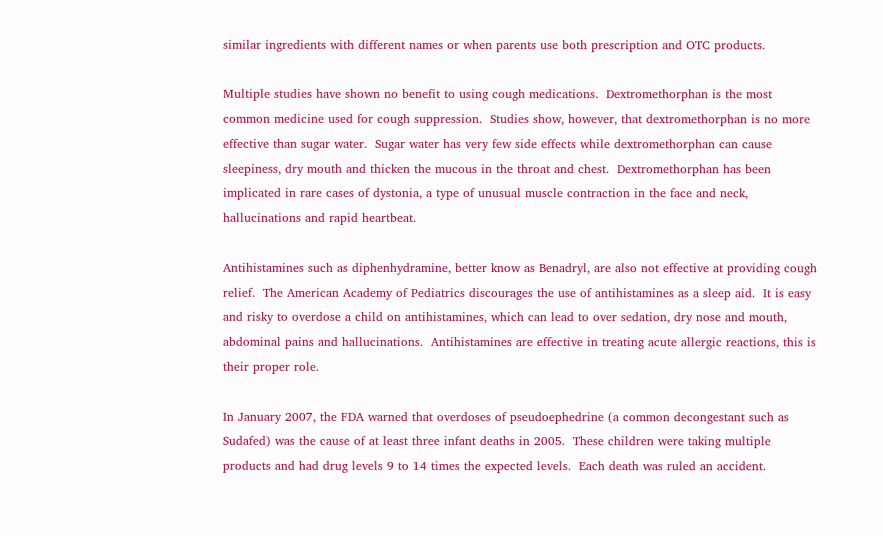similar ingredients with different names or when parents use both prescription and OTC products.

Multiple studies have shown no benefit to using cough medications.  Dextromethorphan is the most common medicine used for cough suppression.  Studies show, however, that dextromethorphan is no more effective than sugar water.  Sugar water has very few side effects while dextromethorphan can cause sleepiness, dry mouth and thicken the mucous in the throat and chest.  Dextromethorphan has been implicated in rare cases of dystonia, a type of unusual muscle contraction in the face and neck, hallucinations and rapid heartbeat.

Antihistamines such as diphenhydramine, better know as Benadryl, are also not effective at providing cough relief.  The American Academy of Pediatrics discourages the use of antihistamines as a sleep aid.  It is easy and risky to overdose a child on antihistamines, which can lead to over sedation, dry nose and mouth, abdominal pains and hallucinations.  Antihistamines are effective in treating acute allergic reactions, this is their proper role.

In January 2007, the FDA warned that overdoses of pseudoephedrine (a common decongestant such as Sudafed) was the cause of at least three infant deaths in 2005.  These children were taking multiple products and had drug levels 9 to 14 times the expected levels.  Each death was ruled an accident.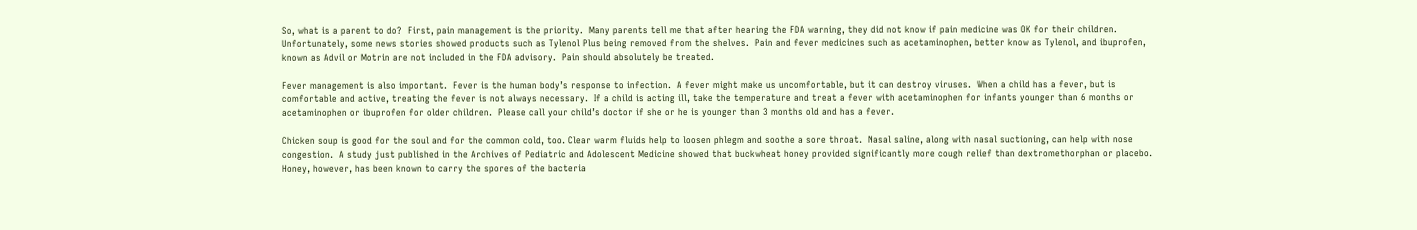So, what is a parent to do?  First, pain management is the priority.  Many parents tell me that after hearing the FDA warning, they did not know if pain medicine was OK for their children.  Unfortunately, some news stories showed products such as Tylenol Plus being removed from the shelves.  Pain and fever medicines such as acetaminophen, better know as Tylenol, and ibuprofen, known as Advil or Motrin are not included in the FDA advisory.  Pain should absolutely be treated.

Fever management is also important.  Fever is the human body’s response to infection.  A fever might make us uncomfortable, but it can destroy viruses.  When a child has a fever, but is comfortable and active, treating the fever is not always necessary.  If a child is acting ill, take the temperature and treat a fever with acetaminophen for infants younger than 6 months or acetaminophen or ibuprofen for older children.  Please call your child’s doctor if she or he is younger than 3 months old and has a fever.

Chicken soup is good for the soul and for the common cold, too. Clear warm fluids help to loosen phlegm and soothe a sore throat.  Nasal saline, along with nasal suctioning, can help with nose congestion.  A study just published in the Archives of Pediatric and Adolescent Medicine showed that buckwheat honey provided significantly more cough relief than dextromethorphan or placebo.  Honey, however, has been known to carry the spores of the bacteria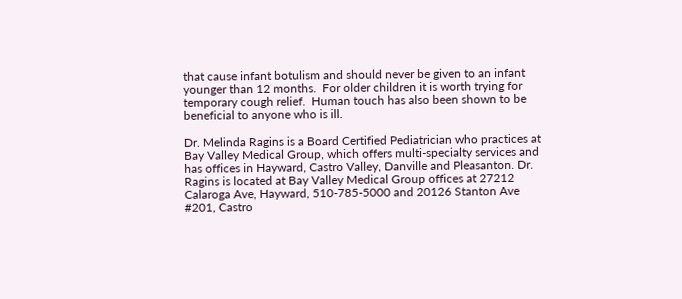that cause infant botulism and should never be given to an infant younger than 12 months.  For older children it is worth trying for temporary cough relief.  Human touch has also been shown to be beneficial to anyone who is ill.

Dr. Melinda Ragins is a Board Certified Pediatrician who practices at Bay Valley Medical Group, which offers multi-specialty services and has offices in Hayward, Castro Valley, Danville and Pleasanton. Dr. Ragins is located at Bay Valley Medical Group offices at 27212 Calaroga Ave, Hayward, 510-785-5000 and 20126 Stanton Ave #201, Castro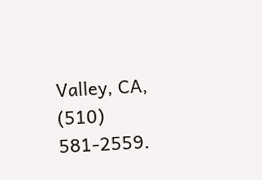Valley, CA, (510) 581-2559.